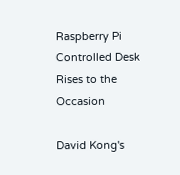Raspberry Pi Controlled Desk Rises to the Occasion

David Kong's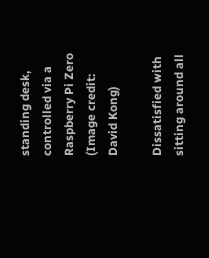standing desk, controlled via a Raspberry Pi Zero
(Image credit: David Kong)

Dissatisfied with sitting around all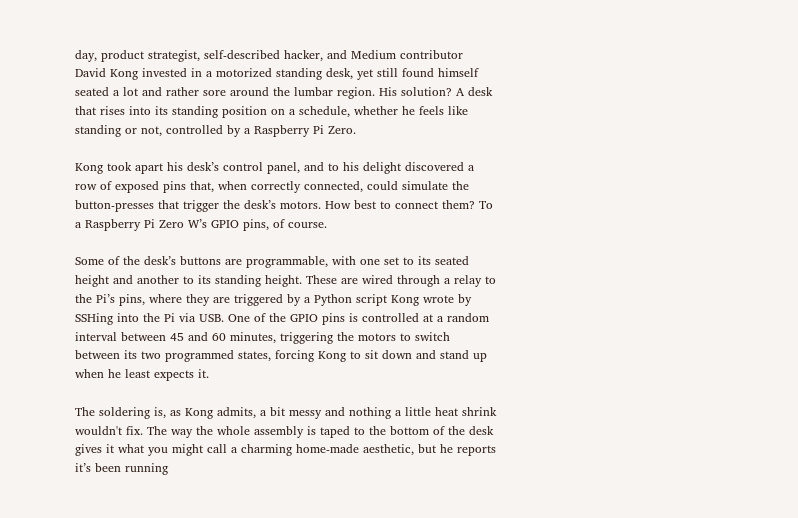day, product strategist, self-described hacker, and Medium contributor David Kong invested in a motorized standing desk, yet still found himself seated a lot and rather sore around the lumbar region. His solution? A desk that rises into its standing position on a schedule, whether he feels like standing or not, controlled by a Raspberry Pi Zero.

Kong took apart his desk’s control panel, and to his delight discovered a row of exposed pins that, when correctly connected, could simulate the button-presses that trigger the desk’s motors. How best to connect them? To a Raspberry Pi Zero W’s GPIO pins, of course.

Some of the desk’s buttons are programmable, with one set to its seated height and another to its standing height. These are wired through a relay to the Pi’s pins, where they are triggered by a Python script Kong wrote by SSHing into the Pi via USB. One of the GPIO pins is controlled at a random interval between 45 and 60 minutes, triggering the motors to switch between its two programmed states, forcing Kong to sit down and stand up when he least expects it.

The soldering is, as Kong admits, a bit messy and nothing a little heat shrink wouldn't fix. The way the whole assembly is taped to the bottom of the desk gives it what you might call a charming home-made aesthetic, but he reports it’s been running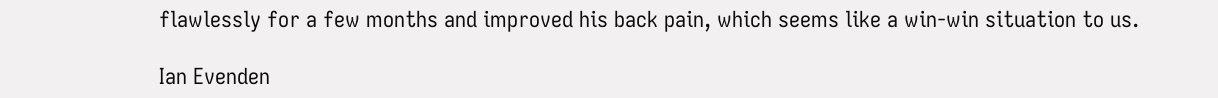flawlessly for a few months and improved his back pain, which seems like a win-win situation to us.

Ian Evenden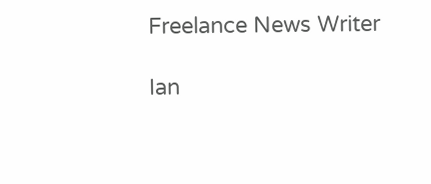Freelance News Writer

Ian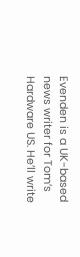Evenden is a UK-based news writer for Tom’s Hardware US. He’ll write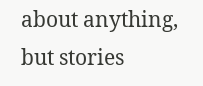about anything, but stories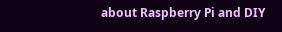about Raspberry Pi and DIY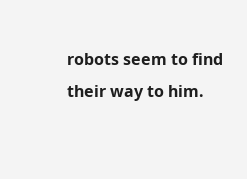robots seem to find their way to him.